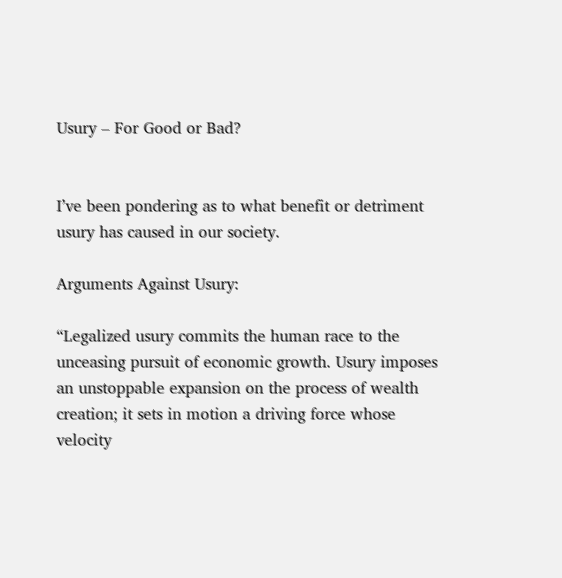Usury – For Good or Bad?


I’ve been pondering as to what benefit or detriment usury has caused in our society.

Arguments Against Usury:

“Legalized usury commits the human race to the unceasing pursuit of economic growth. Usury imposes an unstoppable expansion on the process of wealth creation; it sets in motion a driving force whose velocity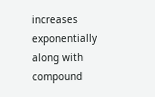increases exponentially along with compound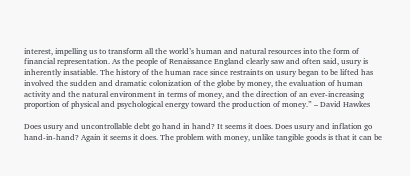interest, impelling us to transform all the world’s human and natural resources into the form of financial representation. As the people of Renaissance England clearly saw and often said, usury is inherently insatiable. The history of the human race since restraints on usury began to be lifted has involved the sudden and dramatic colonization of the globe by money, the evaluation of human activity and the natural environment in terms of money, and the direction of an ever-increasing proportion of physical and psychological energy toward the production of money.” – David Hawkes

Does usury and uncontrollable debt go hand in hand? It seems it does. Does usury and inflation go hand-in-hand? Again it seems it does. The problem with money, unlike tangible goods is that it can be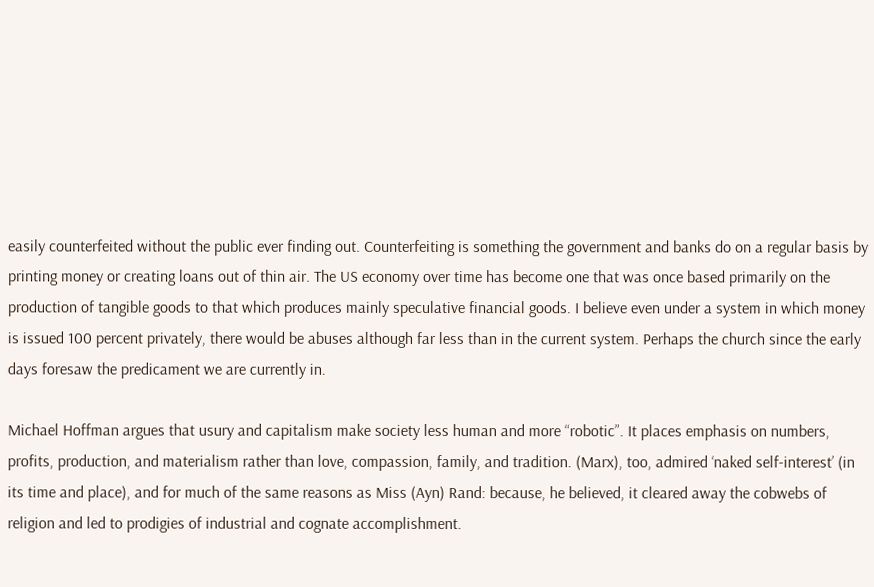easily counterfeited without the public ever finding out. Counterfeiting is something the government and banks do on a regular basis by printing money or creating loans out of thin air. The US economy over time has become one that was once based primarily on the production of tangible goods to that which produces mainly speculative financial goods. I believe even under a system in which money is issued 100 percent privately, there would be abuses although far less than in the current system. Perhaps the church since the early days foresaw the predicament we are currently in.

Michael Hoffman argues that usury and capitalism make society less human and more “robotic”. It places emphasis on numbers, profits, production, and materialism rather than love, compassion, family, and tradition. (Marx), too, admired ‘naked self-interest’ (in its time and place), and for much of the same reasons as Miss (Ayn) Rand: because, he believed, it cleared away the cobwebs of religion and led to prodigies of industrial and cognate accomplishment.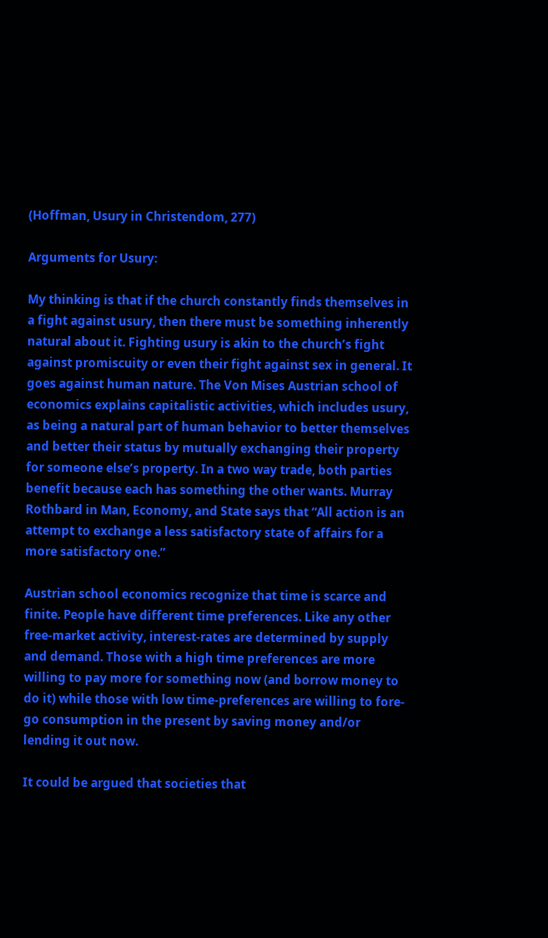(Hoffman, Usury in Christendom, 277)

Arguments for Usury:

My thinking is that if the church constantly finds themselves in a fight against usury, then there must be something inherently natural about it. Fighting usury is akin to the church’s fight against promiscuity or even their fight against sex in general. It goes against human nature. The Von Mises Austrian school of economics explains capitalistic activities, which includes usury, as being a natural part of human behavior to better themselves and better their status by mutually exchanging their property for someone else’s property. In a two way trade, both parties benefit because each has something the other wants. Murray Rothbard in Man, Economy, and State says that “All action is an attempt to exchange a less satisfactory state of affairs for a more satisfactory one.”

Austrian school economics recognize that time is scarce and finite. People have different time preferences. Like any other free-market activity, interest-rates are determined by supply and demand. Those with a high time preferences are more willing to pay more for something now (and borrow money to do it) while those with low time-preferences are willing to fore-go consumption in the present by saving money and/or lending it out now.

It could be argued that societies that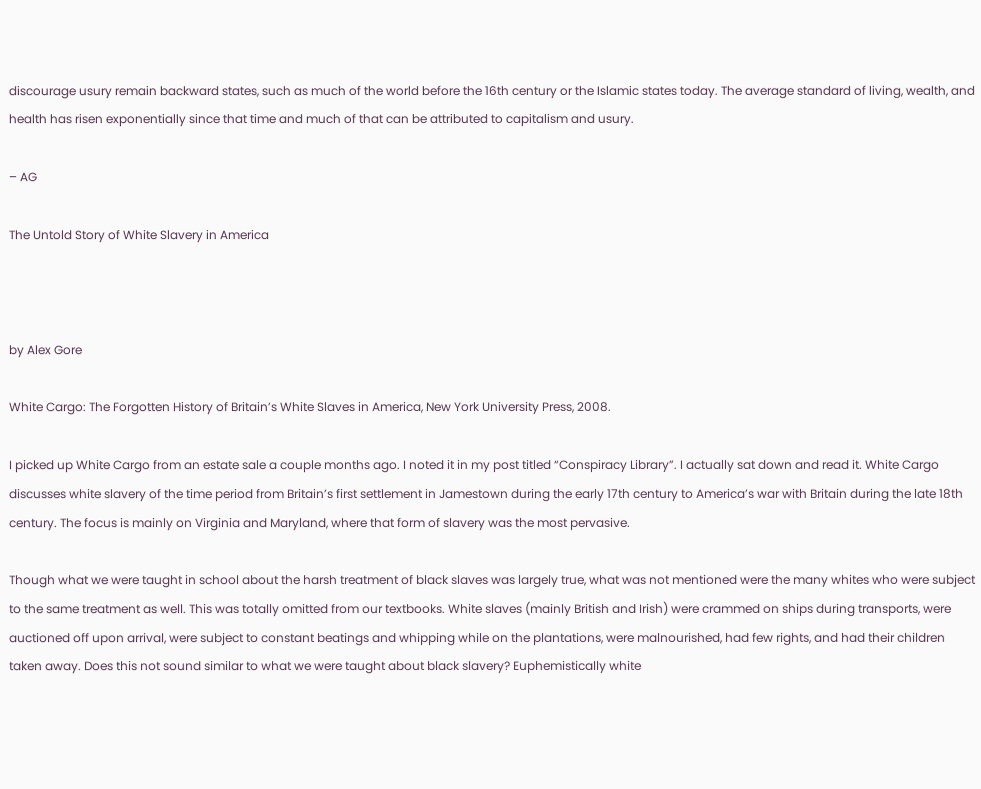discourage usury remain backward states, such as much of the world before the 16th century or the Islamic states today. The average standard of living, wealth, and health has risen exponentially since that time and much of that can be attributed to capitalism and usury.

– AG

The Untold Story of White Slavery in America



by Alex Gore

White Cargo: The Forgotten History of Britain’s White Slaves in America, New York University Press, 2008.

I picked up White Cargo from an estate sale a couple months ago. I noted it in my post titled “Conspiracy Library”. I actually sat down and read it. White Cargo discusses white slavery of the time period from Britain’s first settlement in Jamestown during the early 17th century to America’s war with Britain during the late 18th century. The focus is mainly on Virginia and Maryland, where that form of slavery was the most pervasive.

Though what we were taught in school about the harsh treatment of black slaves was largely true, what was not mentioned were the many whites who were subject to the same treatment as well. This was totally omitted from our textbooks. White slaves (mainly British and Irish) were crammed on ships during transports, were auctioned off upon arrival, were subject to constant beatings and whipping while on the plantations, were malnourished, had few rights, and had their children taken away. Does this not sound similar to what we were taught about black slavery? Euphemistically white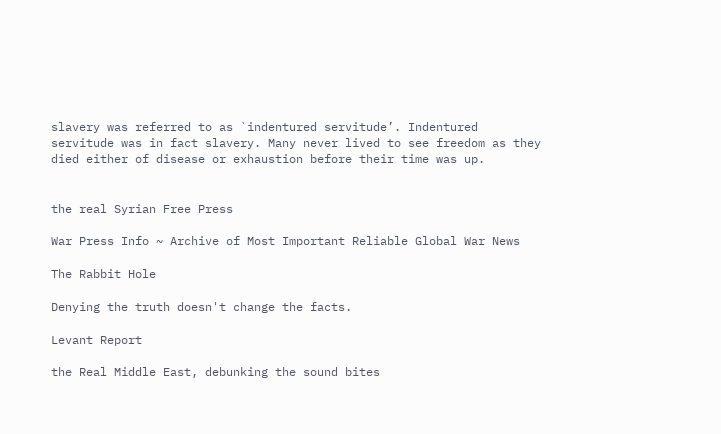slavery was referred to as `indentured servitude’. Indentured servitude was in fact slavery. Many never lived to see freedom as they died either of disease or exhaustion before their time was up.


the real Syrian Free Press

War Press Info ~ Archive of Most Important Reliable Global War News

The Rabbit Hole

Denying the truth doesn't change the facts.

Levant Report

the Real Middle East, debunking the sound bites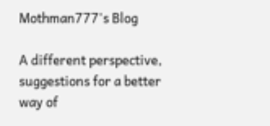Mothman777's Blog

A different perspective, suggestions for a better way of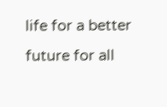life for a better future for all